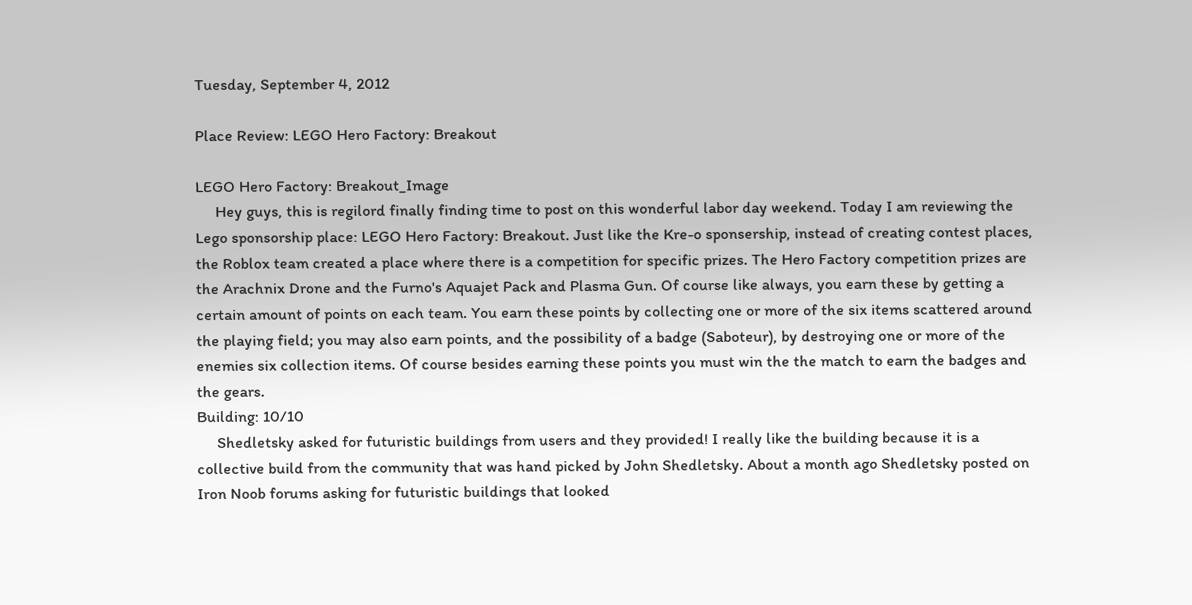Tuesday, September 4, 2012

Place Review: LEGO Hero Factory: Breakout

LEGO Hero Factory: Breakout_Image
     Hey guys, this is regilord finally finding time to post on this wonderful labor day weekend. Today I am reviewing the Lego sponsorship place: LEGO Hero Factory: Breakout. Just like the Kre-o sponsership, instead of creating contest places, the Roblox team created a place where there is a competition for specific prizes. The Hero Factory competition prizes are the Arachnix Drone and the Furno's Aquajet Pack and Plasma Gun. Of course like always, you earn these by getting a certain amount of points on each team. You earn these points by collecting one or more of the six items scattered around the playing field; you may also earn points, and the possibility of a badge (Saboteur), by destroying one or more of the enemies six collection items. Of course besides earning these points you must win the the match to earn the badges and the gears.
Building: 10/10
     Shedletsky asked for futuristic buildings from users and they provided! I really like the building because it is a collective build from the community that was hand picked by John Shedletsky. About a month ago Shedletsky posted on Iron Noob forums asking for futuristic buildings that looked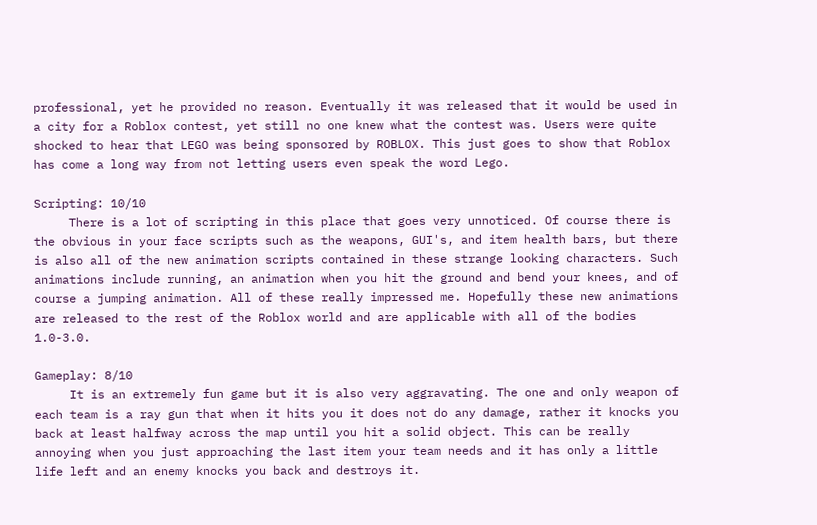professional, yet he provided no reason. Eventually it was released that it would be used in a city for a Roblox contest, yet still no one knew what the contest was. Users were quite shocked to hear that LEGO was being sponsored by ROBLOX. This just goes to show that Roblox has come a long way from not letting users even speak the word Lego.

Scripting: 10/10
     There is a lot of scripting in this place that goes very unnoticed. Of course there is the obvious in your face scripts such as the weapons, GUI's, and item health bars, but there is also all of the new animation scripts contained in these strange looking characters. Such animations include running, an animation when you hit the ground and bend your knees, and of course a jumping animation. All of these really impressed me. Hopefully these new animations are released to the rest of the Roblox world and are applicable with all of the bodies 1.0-3.0.

Gameplay: 8/10
     It is an extremely fun game but it is also very aggravating. The one and only weapon of each team is a ray gun that when it hits you it does not do any damage, rather it knocks you back at least halfway across the map until you hit a solid object. This can be really annoying when you just approaching the last item your team needs and it has only a little life left and an enemy knocks you back and destroys it.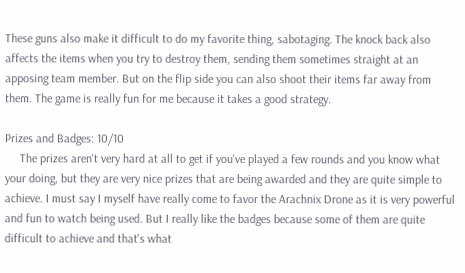These guns also make it difficult to do my favorite thing, sabotaging. The knock back also affects the items when you try to destroy them, sending them sometimes straight at an apposing team member. But on the flip side you can also shoot their items far away from them. The game is really fun for me because it takes a good strategy.

Prizes and Badges: 10/10
     The prizes aren't very hard at all to get if you've played a few rounds and you know what your doing, but they are very nice prizes that are being awarded and they are quite simple to achieve. I must say I myself have really come to favor the Arachnix Drone as it is very powerful and fun to watch being used. But I really like the badges because some of them are quite difficult to achieve and that's what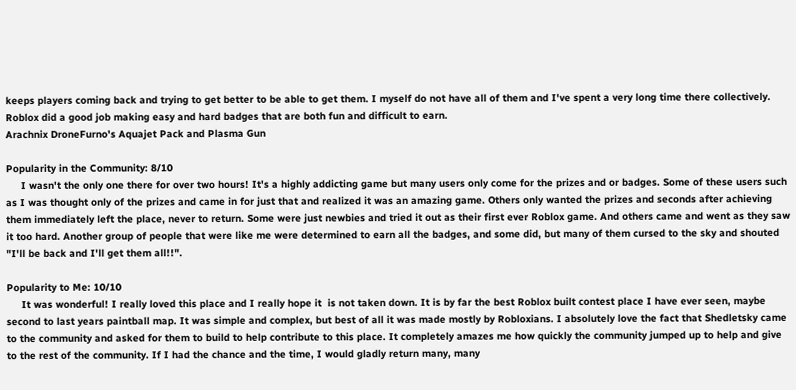keeps players coming back and trying to get better to be able to get them. I myself do not have all of them and I've spent a very long time there collectively. Roblox did a good job making easy and hard badges that are both fun and difficult to earn.
Arachnix DroneFurno's Aquajet Pack and Plasma Gun

Popularity in the Community: 8/10
     I wasn't the only one there for over two hours! It's a highly addicting game but many users only come for the prizes and or badges. Some of these users such as I was thought only of the prizes and came in for just that and realized it was an amazing game. Others only wanted the prizes and seconds after achieving them immediately left the place, never to return. Some were just newbies and tried it out as their first ever Roblox game. And others came and went as they saw it too hard. Another group of people that were like me were determined to earn all the badges, and some did, but many of them cursed to the sky and shouted "I'll be back and I'll get them all!!".

Popularity to Me: 10/10
     It was wonderful! I really loved this place and I really hope it  is not taken down. It is by far the best Roblox built contest place I have ever seen, maybe second to last years paintball map. It was simple and complex, but best of all it was made mostly by Robloxians. I absolutely love the fact that Shedletsky came to the community and asked for them to build to help contribute to this place. It completely amazes me how quickly the community jumped up to help and give to the rest of the community. If I had the chance and the time, I would gladly return many, many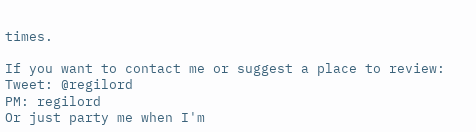times.

If you want to contact me or suggest a place to review:
Tweet: @regilord
PM: regilord
Or just party me when I'm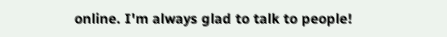online. I'm always glad to talk to people!